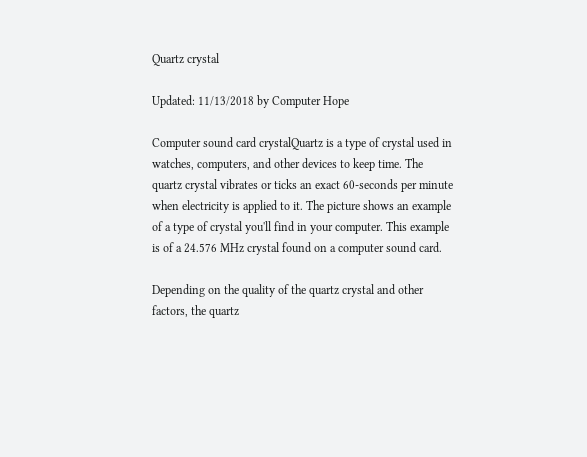Quartz crystal

Updated: 11/13/2018 by Computer Hope

Computer sound card crystalQuartz is a type of crystal used in watches, computers, and other devices to keep time. The quartz crystal vibrates or ticks an exact 60-seconds per minute when electricity is applied to it. The picture shows an example of a type of crystal you'll find in your computer. This example is of a 24.576 MHz crystal found on a computer sound card.

Depending on the quality of the quartz crystal and other factors, the quartz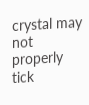crystal may not properly tick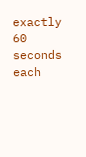exactly 60 seconds each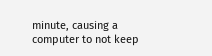minute, causing a computer to not keep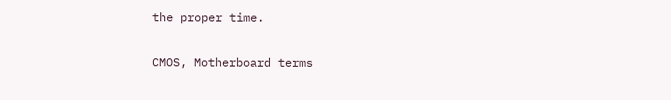the proper time.

CMOS, Motherboard terms